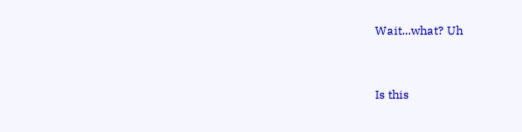Wait...what? Uh


Is this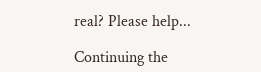real? Please help...

Continuing the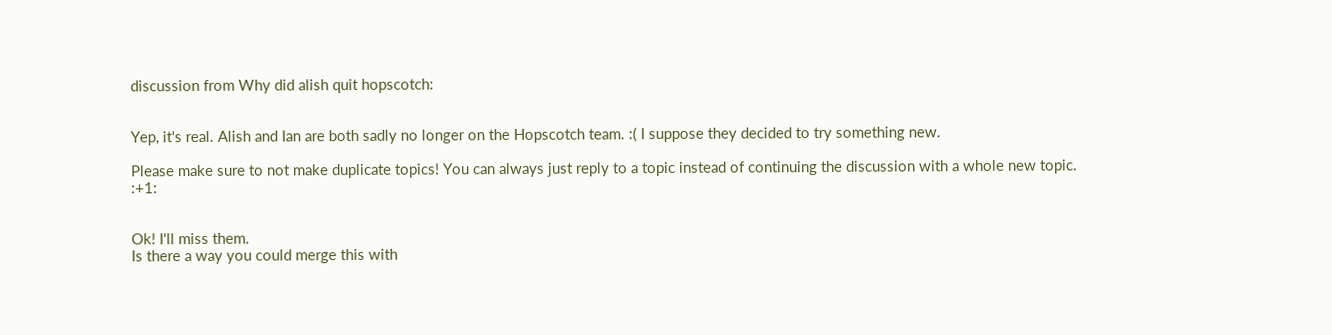discussion from Why did alish quit hopscotch:


Yep, it's real. Alish and Ian are both sadly no longer on the Hopscotch team. :( I suppose they decided to try something new.

Please make sure to not make duplicate topics! You can always just reply to a topic instead of continuing the discussion with a whole new topic. :+1:


Ok! I'll miss them.
Is there a way you could merge this with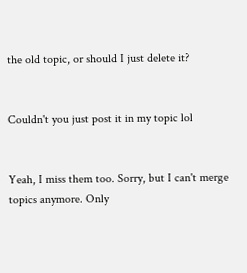the old topic, or should I just delete it?


Couldn't you just post it in my topic lol


Yeah, I miss them too. Sorry, but I can't merge topics anymore. Only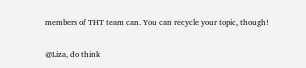members of THT team can. You can recycle your topic, though!

@Liza, do think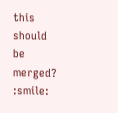this should be merged? :smile: